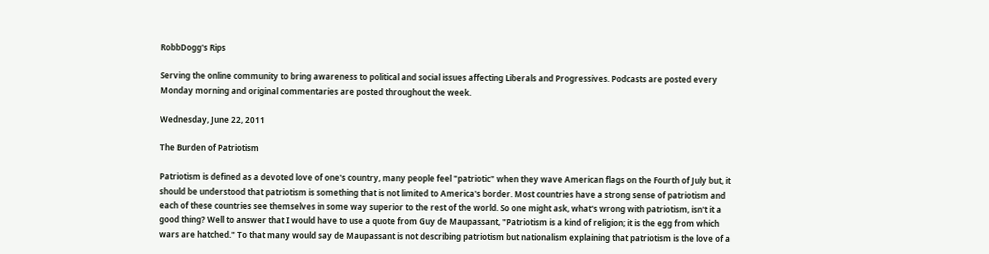RobbDogg's Rips

Serving the online community to bring awareness to political and social issues affecting Liberals and Progressives. Podcasts are posted every Monday morning and original commentaries are posted throughout the week.

Wednesday, June 22, 2011

The Burden of Patriotism

Patriotism is defined as a devoted love of one's country, many people feel "patriotic" when they wave American flags on the Fourth of July but, it should be understood that patriotism is something that is not limited to America's border. Most countries have a strong sense of patriotism and each of these countries see themselves in some way superior to the rest of the world. So one might ask, what's wrong with patriotism, isn't it a good thing? Well to answer that I would have to use a quote from Guy de Maupassant, "Patriotism is a kind of religion; it is the egg from which wars are hatched." To that many would say de Maupassant is not describing patriotism but nationalism explaining that patriotism is the love of a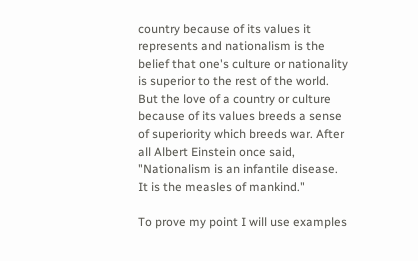country because of its values it represents and nationalism is the belief that one's culture or nationality is superior to the rest of the world. But the love of a country or culture because of its values breeds a sense of superiority which breeds war. After all Albert Einstein once said, "Nationalism is an infantile disease. It is the measles of mankind."

To prove my point I will use examples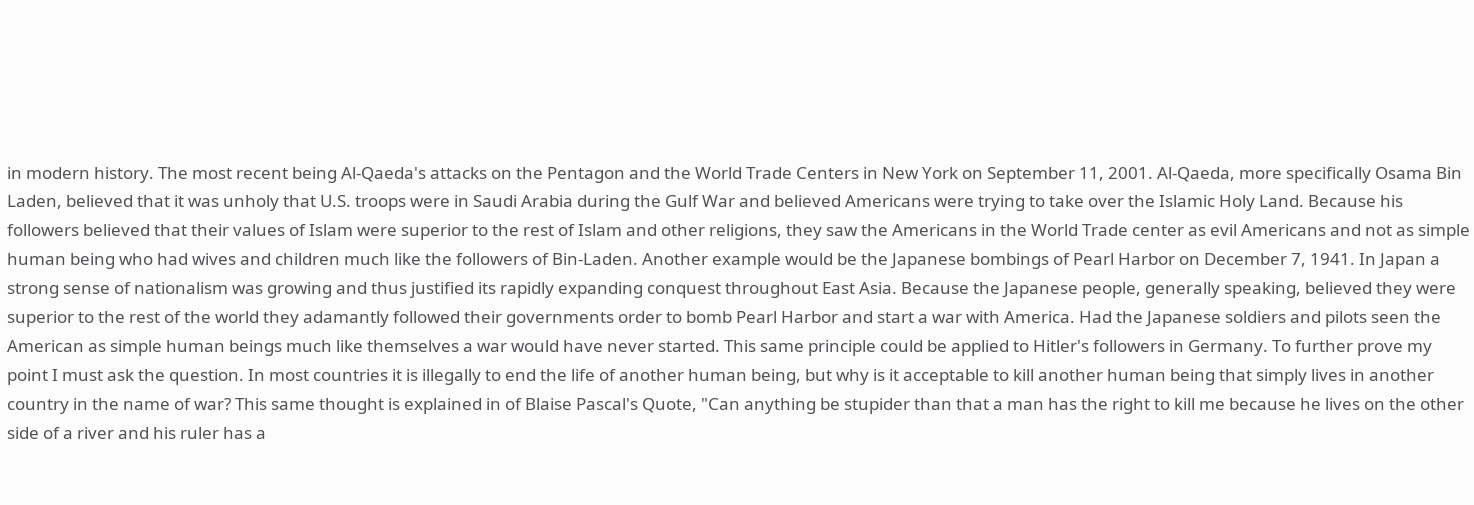in modern history. The most recent being Al-Qaeda's attacks on the Pentagon and the World Trade Centers in New York on September 11, 2001. Al-Qaeda, more specifically Osama Bin Laden, believed that it was unholy that U.S. troops were in Saudi Arabia during the Gulf War and believed Americans were trying to take over the Islamic Holy Land. Because his followers believed that their values of Islam were superior to the rest of Islam and other religions, they saw the Americans in the World Trade center as evil Americans and not as simple human being who had wives and children much like the followers of Bin-Laden. Another example would be the Japanese bombings of Pearl Harbor on December 7, 1941. In Japan a strong sense of nationalism was growing and thus justified its rapidly expanding conquest throughout East Asia. Because the Japanese people, generally speaking, believed they were superior to the rest of the world they adamantly followed their governments order to bomb Pearl Harbor and start a war with America. Had the Japanese soldiers and pilots seen the American as simple human beings much like themselves a war would have never started. This same principle could be applied to Hitler's followers in Germany. To further prove my point I must ask the question. In most countries it is illegally to end the life of another human being, but why is it acceptable to kill another human being that simply lives in another country in the name of war? This same thought is explained in of Blaise Pascal's Quote, "Can anything be stupider than that a man has the right to kill me because he lives on the other side of a river and his ruler has a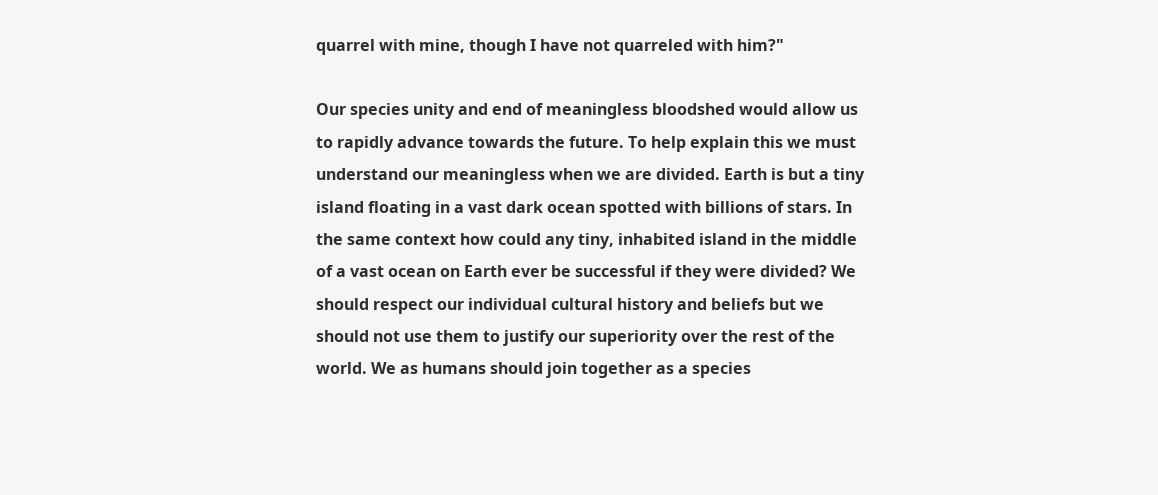quarrel with mine, though I have not quarreled with him?"

Our species unity and end of meaningless bloodshed would allow us to rapidly advance towards the future. To help explain this we must understand our meaningless when we are divided. Earth is but a tiny island floating in a vast dark ocean spotted with billions of stars. In the same context how could any tiny, inhabited island in the middle of a vast ocean on Earth ever be successful if they were divided? We should respect our individual cultural history and beliefs but we should not use them to justify our superiority over the rest of the world. We as humans should join together as a species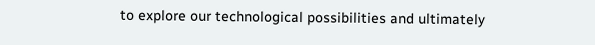to explore our technological possibilities and ultimately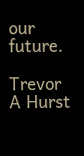our future.

Trevor A Hurst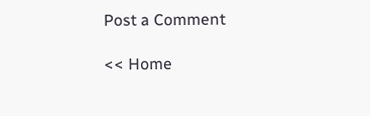Post a Comment

<< Home